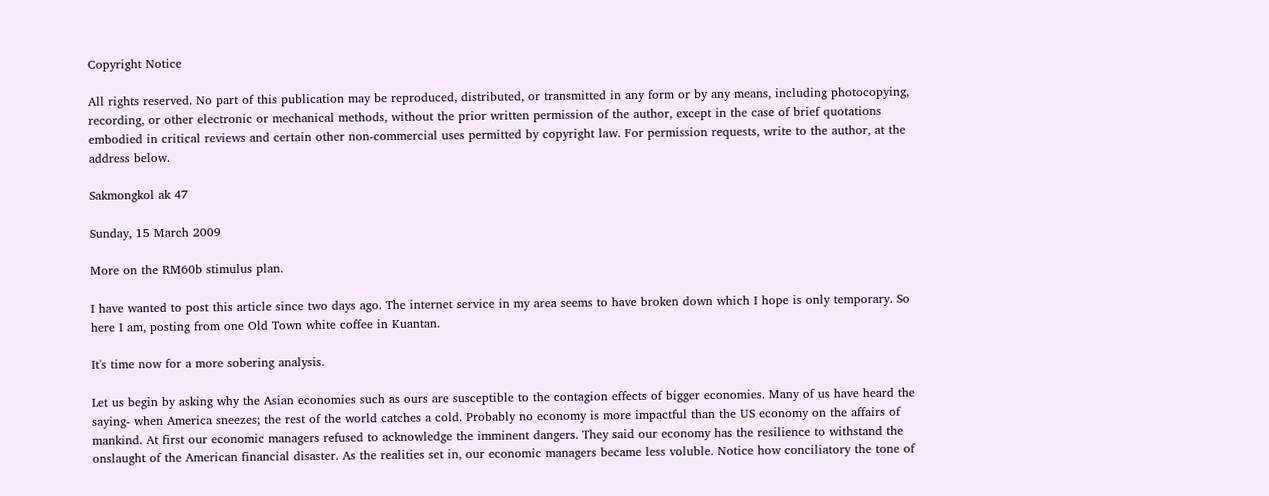Copyright Notice

All rights reserved. No part of this publication may be reproduced, distributed, or transmitted in any form or by any means, including photocopying, recording, or other electronic or mechanical methods, without the prior written permission of the author, except in the case of brief quotations embodied in critical reviews and certain other non-commercial uses permitted by copyright law. For permission requests, write to the author, at the address below.

Sakmongkol ak 47

Sunday, 15 March 2009

More on the RM60b stimulus plan.

I have wanted to post this article since two days ago. The internet service in my area seems to have broken down which I hope is only temporary. So here I am, posting from one Old Town white coffee in Kuantan.

It's time now for a more sobering analysis.

Let us begin by asking why the Asian economies such as ours are susceptible to the contagion effects of bigger economies. Many of us have heard the saying- when America sneezes; the rest of the world catches a cold. Probably no economy is more impactful than the US economy on the affairs of mankind. At first our economic managers refused to acknowledge the imminent dangers. They said our economy has the resilience to withstand the onslaught of the American financial disaster. As the realities set in, our economic managers became less voluble. Notice how conciliatory the tone of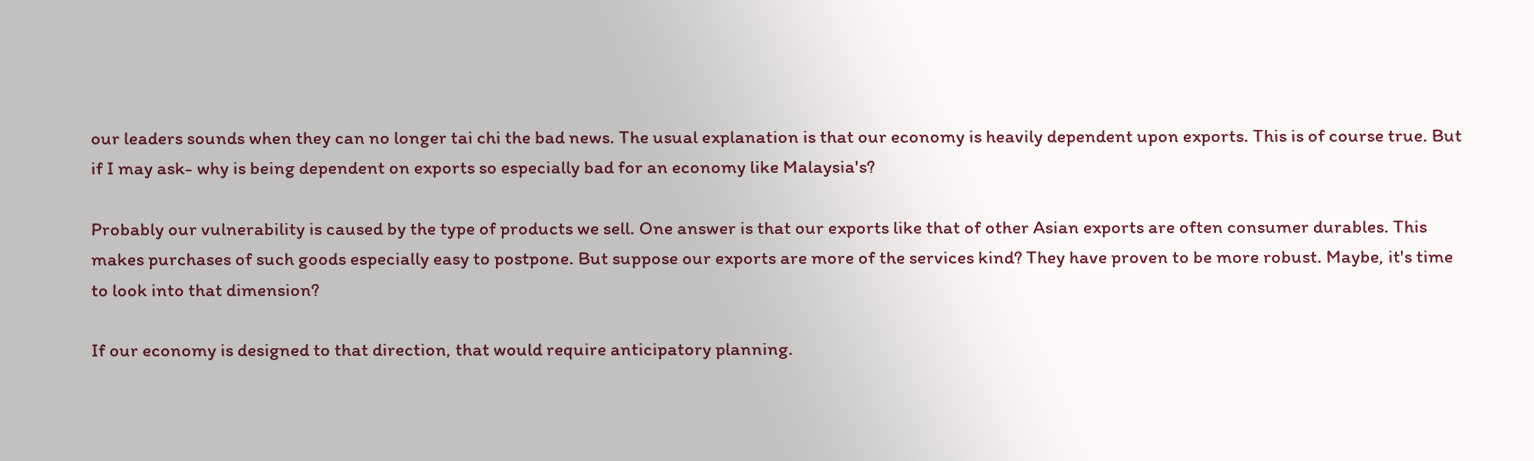our leaders sounds when they can no longer tai chi the bad news. The usual explanation is that our economy is heavily dependent upon exports. This is of course true. But if I may ask- why is being dependent on exports so especially bad for an economy like Malaysia's?

Probably our vulnerability is caused by the type of products we sell. One answer is that our exports like that of other Asian exports are often consumer durables. This makes purchases of such goods especially easy to postpone. But suppose our exports are more of the services kind? They have proven to be more robust. Maybe, it's time to look into that dimension?

If our economy is designed to that direction, that would require anticipatory planning.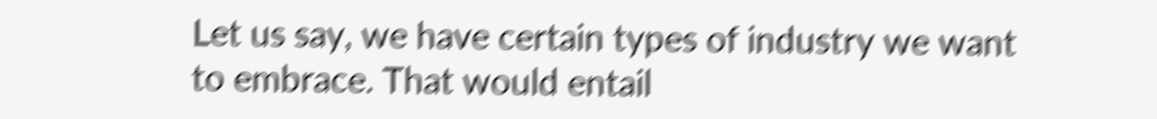Let us say, we have certain types of industry we want to embrace. That would entail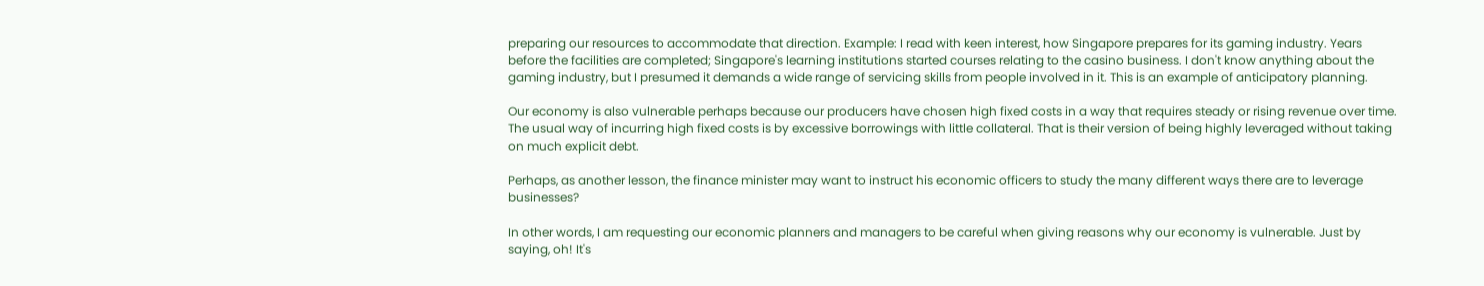preparing our resources to accommodate that direction. Example: I read with keen interest, how Singapore prepares for its gaming industry. Years before the facilities are completed; Singapore's learning institutions started courses relating to the casino business. I don't know anything about the gaming industry, but I presumed it demands a wide range of servicing skills from people involved in it. This is an example of anticipatory planning.

Our economy is also vulnerable perhaps because our producers have chosen high fixed costs in a way that requires steady or rising revenue over time. The usual way of incurring high fixed costs is by excessive borrowings with little collateral. That is their version of being highly leveraged without taking on much explicit debt.

Perhaps, as another lesson, the finance minister may want to instruct his economic officers to study the many different ways there are to leverage businesses?

In other words, I am requesting our economic planners and managers to be careful when giving reasons why our economy is vulnerable. Just by saying, oh! It's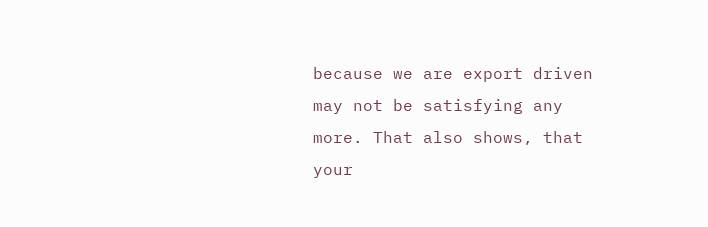because we are export driven may not be satisfying any more. That also shows, that your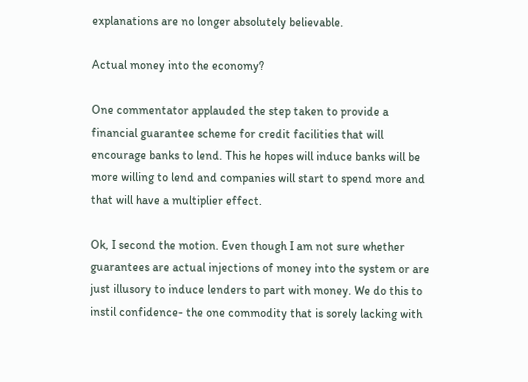explanations are no longer absolutely believable.

Actual money into the economy?

One commentator applauded the step taken to provide a financial guarantee scheme for credit facilities that will encourage banks to lend. This he hopes will induce banks will be more willing to lend and companies will start to spend more and that will have a multiplier effect.

Ok, I second the motion. Even though I am not sure whether guarantees are actual injections of money into the system or are just illusory to induce lenders to part with money. We do this to instil confidence- the one commodity that is sorely lacking with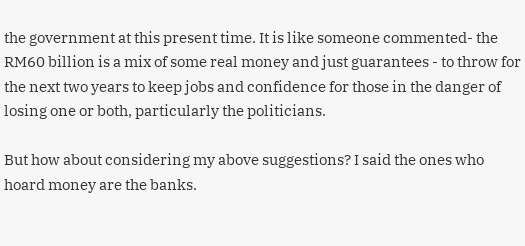the government at this present time. It is like someone commented- the RM60 billion is a mix of some real money and just guarantees - to throw for the next two years to keep jobs and confidence for those in the danger of losing one or both, particularly the politicians.

But how about considering my above suggestions? I said the ones who hoard money are the banks.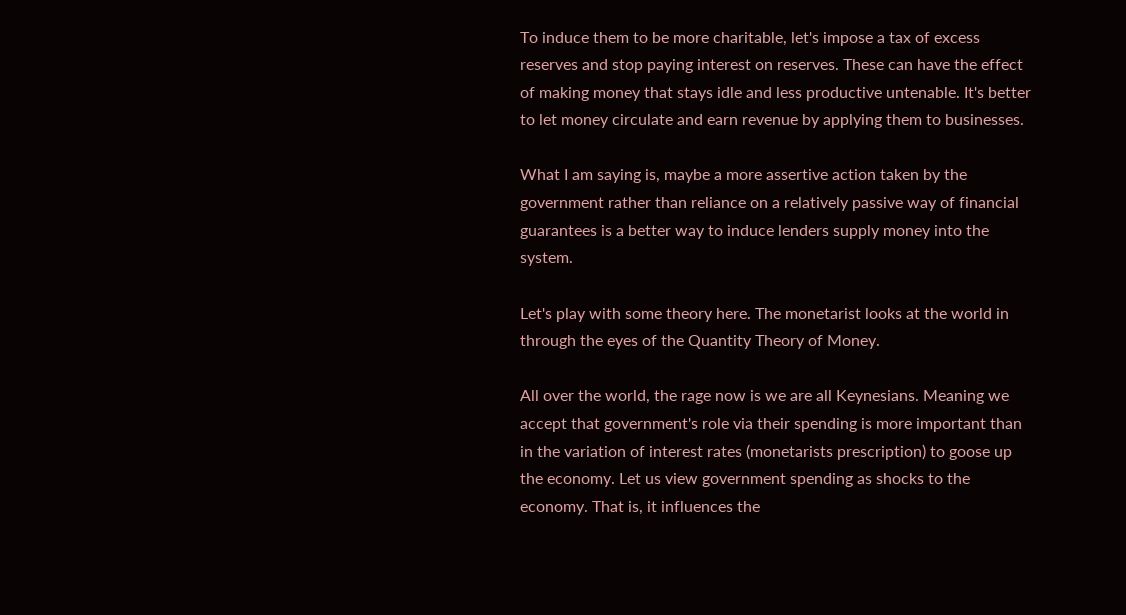To induce them to be more charitable, let's impose a tax of excess reserves and stop paying interest on reserves. These can have the effect of making money that stays idle and less productive untenable. It's better to let money circulate and earn revenue by applying them to businesses.

What I am saying is, maybe a more assertive action taken by the government rather than reliance on a relatively passive way of financial guarantees is a better way to induce lenders supply money into the system.

Let's play with some theory here. The monetarist looks at the world in through the eyes of the Quantity Theory of Money.

All over the world, the rage now is we are all Keynesians. Meaning we accept that government's role via their spending is more important than in the variation of interest rates (monetarists prescription) to goose up the economy. Let us view government spending as shocks to the economy. That is, it influences the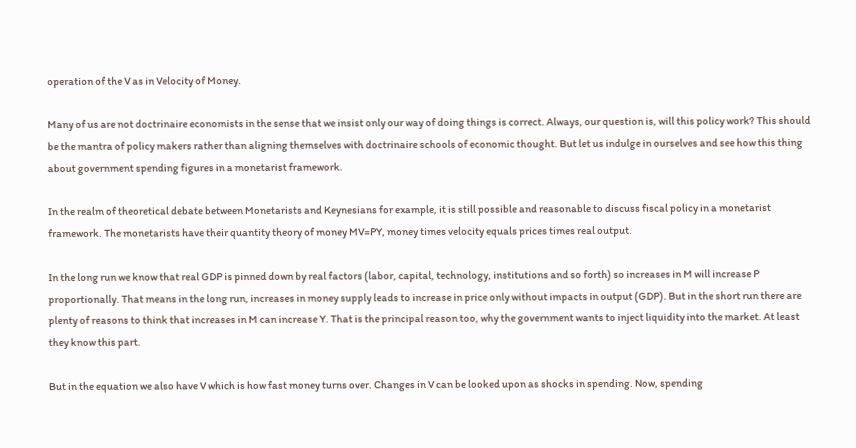operation of the V as in Velocity of Money.

Many of us are not doctrinaire economists in the sense that we insist only our way of doing things is correct. Always, our question is, will this policy work? This should be the mantra of policy makers rather than aligning themselves with doctrinaire schools of economic thought. But let us indulge in ourselves and see how this thing about government spending figures in a monetarist framework.

In the realm of theoretical debate between Monetarists and Keynesians for example, it is still possible and reasonable to discuss fiscal policy in a monetarist framework. The monetarists have their quantity theory of money MV=PY, money times velocity equals prices times real output.

In the long run we know that real GDP is pinned down by real factors (labor, capital, technology, institutions and so forth) so increases in M will increase P proportionally. That means in the long run, increases in money supply leads to increase in price only without impacts in output (GDP). But in the short run there are plenty of reasons to think that increases in M can increase Y. That is the principal reason too, why the government wants to inject liquidity into the market. At least they know this part.

But in the equation we also have V which is how fast money turns over. Changes in V can be looked upon as shocks in spending. Now, spending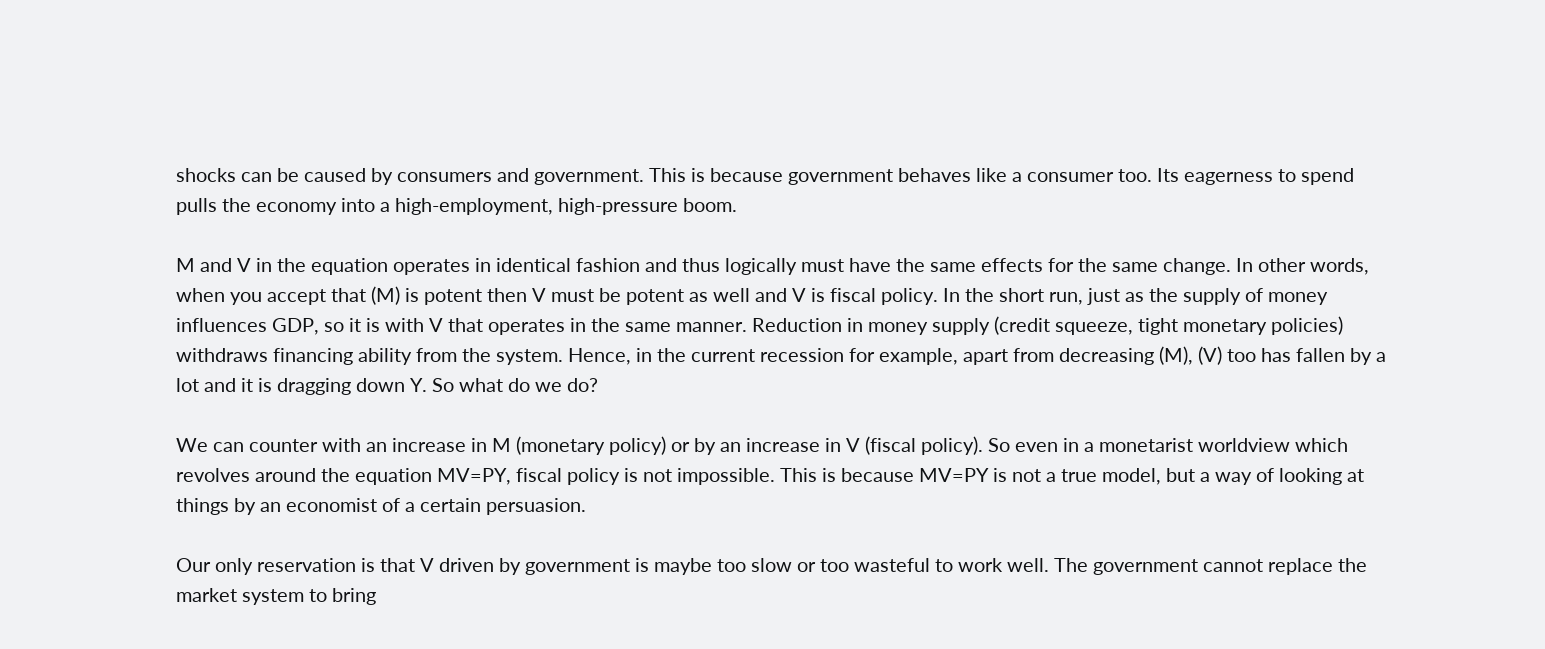shocks can be caused by consumers and government. This is because government behaves like a consumer too. Its eagerness to spend pulls the economy into a high-employment, high-pressure boom.

M and V in the equation operates in identical fashion and thus logically must have the same effects for the same change. In other words, when you accept that (M) is potent then V must be potent as well and V is fiscal policy. In the short run, just as the supply of money influences GDP, so it is with V that operates in the same manner. Reduction in money supply (credit squeeze, tight monetary policies) withdraws financing ability from the system. Hence, in the current recession for example, apart from decreasing (M), (V) too has fallen by a lot and it is dragging down Y. So what do we do?

We can counter with an increase in M (monetary policy) or by an increase in V (fiscal policy). So even in a monetarist worldview which revolves around the equation MV=PY, fiscal policy is not impossible. This is because MV=PY is not a true model, but a way of looking at things by an economist of a certain persuasion.

Our only reservation is that V driven by government is maybe too slow or too wasteful to work well. The government cannot replace the market system to bring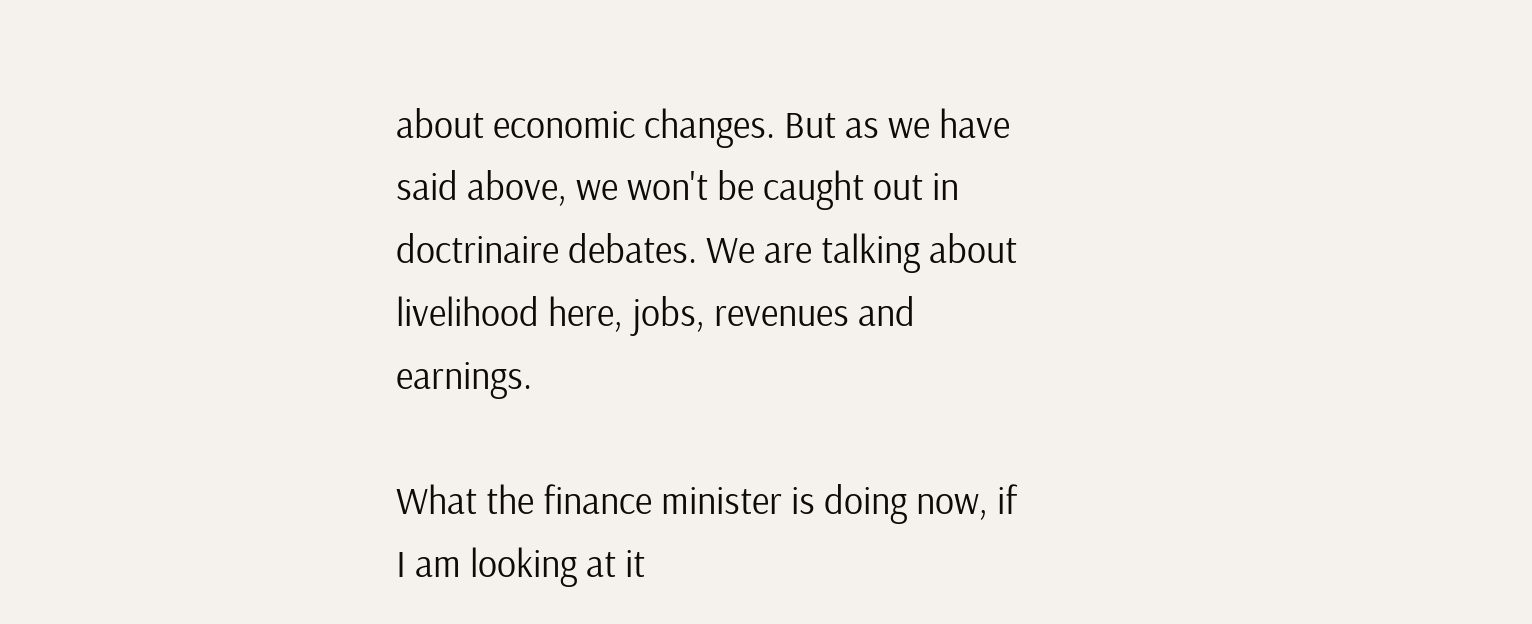about economic changes. But as we have said above, we won't be caught out in doctrinaire debates. We are talking about livelihood here, jobs, revenues and earnings.

What the finance minister is doing now, if I am looking at it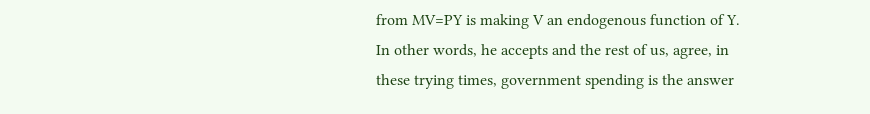from MV=PY is making V an endogenous function of Y. In other words, he accepts and the rest of us, agree, in these trying times, government spending is the answer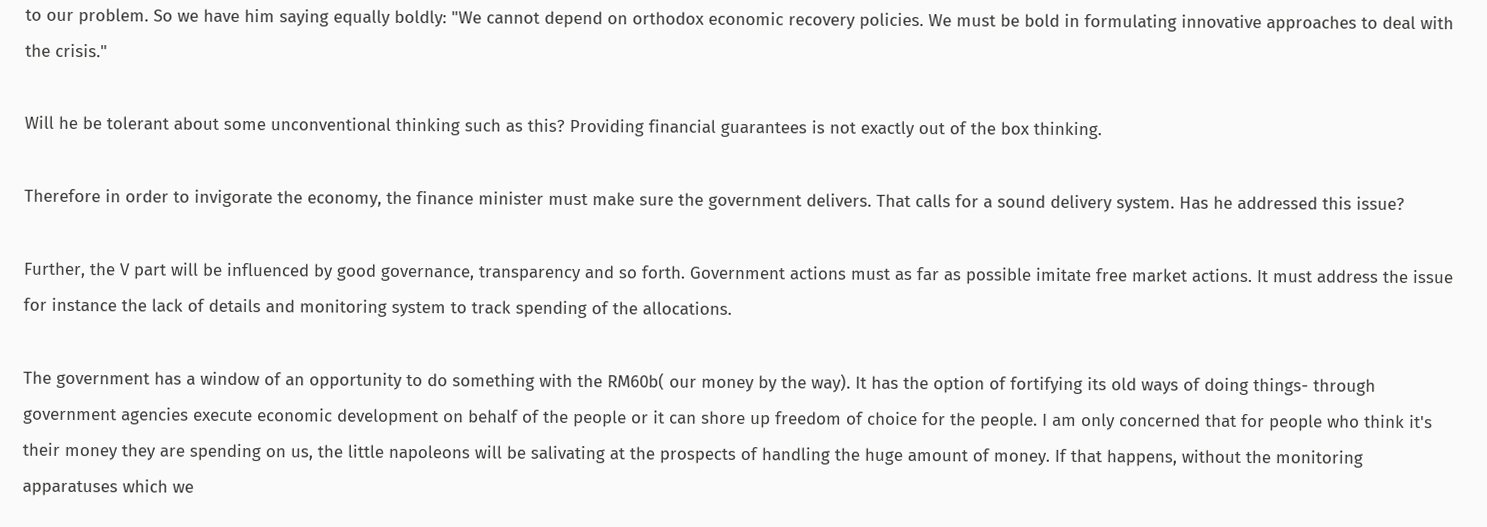to our problem. So we have him saying equally boldly: "We cannot depend on orthodox economic recovery policies. We must be bold in formulating innovative approaches to deal with the crisis."

Will he be tolerant about some unconventional thinking such as this? Providing financial guarantees is not exactly out of the box thinking.

Therefore in order to invigorate the economy, the finance minister must make sure the government delivers. That calls for a sound delivery system. Has he addressed this issue?

Further, the V part will be influenced by good governance, transparency and so forth. Government actions must as far as possible imitate free market actions. It must address the issue for instance the lack of details and monitoring system to track spending of the allocations.

The government has a window of an opportunity to do something with the RM60b( our money by the way). It has the option of fortifying its old ways of doing things- through government agencies execute economic development on behalf of the people or it can shore up freedom of choice for the people. I am only concerned that for people who think it's their money they are spending on us, the little napoleons will be salivating at the prospects of handling the huge amount of money. If that happens, without the monitoring apparatuses which we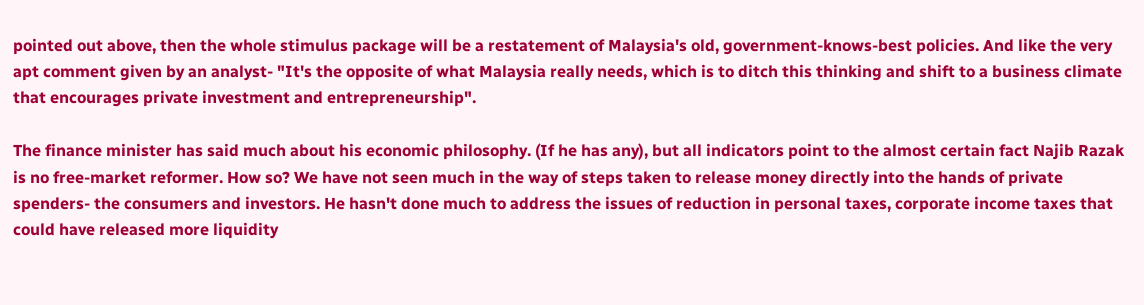pointed out above, then the whole stimulus package will be a restatement of Malaysia's old, government-knows-best policies. And like the very apt comment given by an analyst- "It's the opposite of what Malaysia really needs, which is to ditch this thinking and shift to a business climate that encourages private investment and entrepreneurship".

The finance minister has said much about his economic philosophy. (If he has any), but all indicators point to the almost certain fact Najib Razak is no free-market reformer. How so? We have not seen much in the way of steps taken to release money directly into the hands of private spenders- the consumers and investors. He hasn't done much to address the issues of reduction in personal taxes, corporate income taxes that could have released more liquidity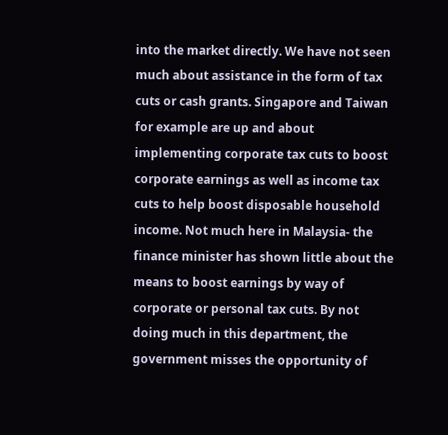into the market directly. We have not seen much about assistance in the form of tax cuts or cash grants. Singapore and Taiwan for example are up and about implementing corporate tax cuts to boost corporate earnings as well as income tax cuts to help boost disposable household income. Not much here in Malaysia- the finance minister has shown little about the means to boost earnings by way of corporate or personal tax cuts. By not doing much in this department, the government misses the opportunity of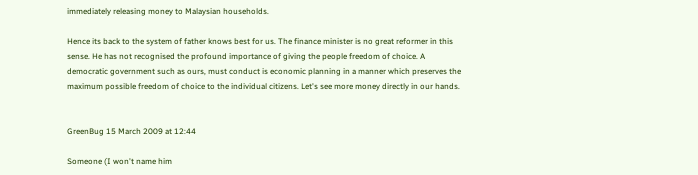immediately releasing money to Malaysian households.

Hence its back to the system of father knows best for us. The finance minister is no great reformer in this sense. He has not recognised the profound importance of giving the people freedom of choice. A democratic government such as ours, must conduct is economic planning in a manner which preserves the maximum possible freedom of choice to the individual citizens. Let's see more money directly in our hands.


GreenBug 15 March 2009 at 12:44

Someone (I won't name him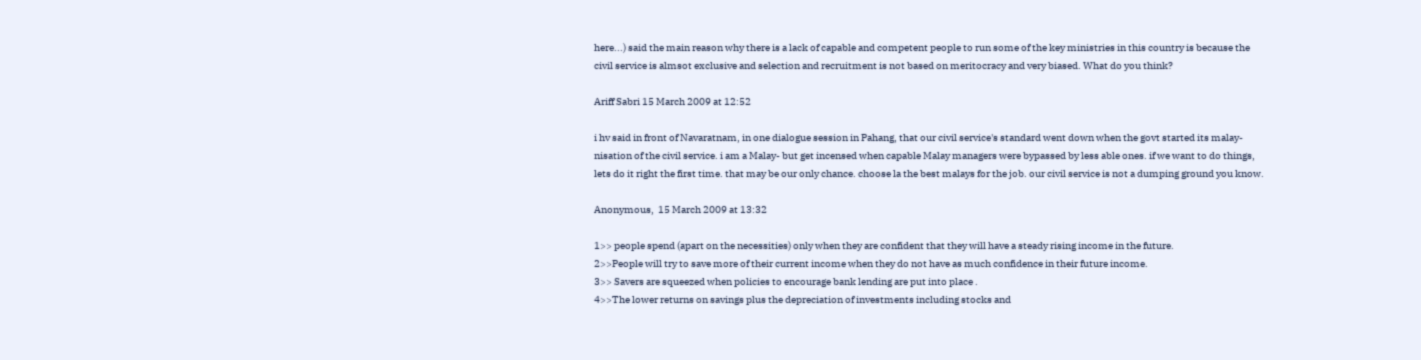here...) said the main reason why there is a lack of capable and competent people to run some of the key ministries in this country is because the civil service is almsot exclusive and selection and recruitment is not based on meritocracy and very biased. What do you think?

Ariff Sabri 15 March 2009 at 12:52

i hv said in front of Navaratnam, in one dialogue session in Pahang, that our civil service's standard went down when the govt started its malay-nisation of the civil service. i am a Malay- but get incensed when capable Malay managers were bypassed by less able ones. if we want to do things, lets do it right the first time. that may be our only chance. choose la the best malays for the job. our civil service is not a dumping ground you know.

Anonymous,  15 March 2009 at 13:32

1>> people spend (apart on the necessities) only when they are confident that they will have a steady rising income in the future.
2>>People will try to save more of their current income when they do not have as much confidence in their future income.
3>> Savers are squeezed when policies to encourage bank lending are put into place .
4>>The lower returns on savings plus the depreciation of investments including stocks and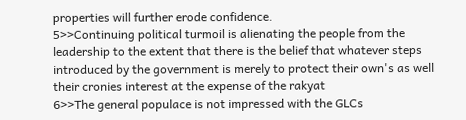properties will further erode confidence.
5>>Continuing political turmoil is alienating the people from the leadership to the extent that there is the belief that whatever steps introduced by the government is merely to protect their own's as well their cronies interest at the expense of the rakyat
6>>The general populace is not impressed with the GLCs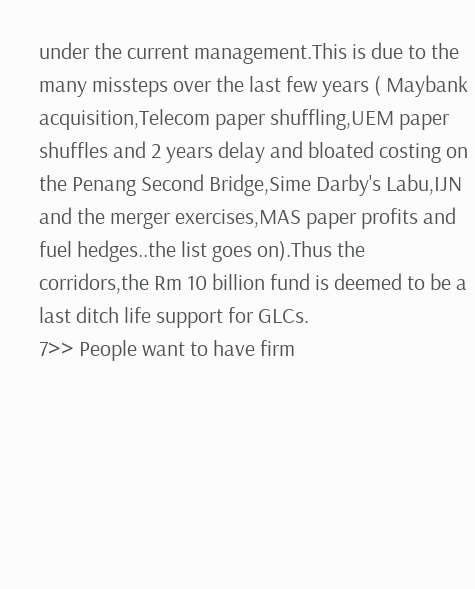under the current management.This is due to the many missteps over the last few years ( Maybank acquisition,Telecom paper shuffling,UEM paper shuffles and 2 years delay and bloated costing on the Penang Second Bridge,Sime Darby's Labu,IJN and the merger exercises,MAS paper profits and fuel hedges..the list goes on).Thus the corridors,the Rm 10 billion fund is deemed to be a last ditch life support for GLCs.
7>> People want to have firm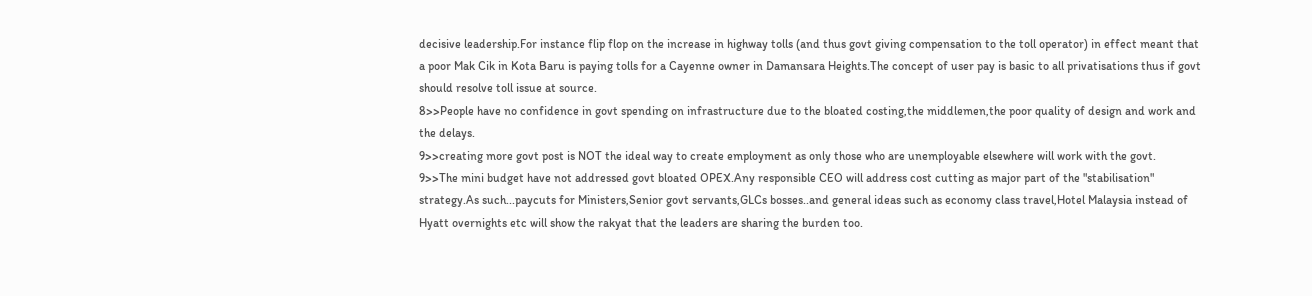decisive leadership.For instance flip flop on the increase in highway tolls (and thus govt giving compensation to the toll operator) in effect meant that a poor Mak Cik in Kota Baru is paying tolls for a Cayenne owner in Damansara Heights.The concept of user pay is basic to all privatisations thus if govt should resolve toll issue at source.
8>>People have no confidence in govt spending on infrastructure due to the bloated costing,the middlemen,the poor quality of design and work and the delays.
9>>creating more govt post is NOT the ideal way to create employment as only those who are unemployable elsewhere will work with the govt.
9>>The mini budget have not addressed govt bloated OPEX.Any responsible CEO will address cost cutting as major part of the "stabilisation" strategy.As such...paycuts for Ministers,Senior govt servants,GLCs bosses..and general ideas such as economy class travel,Hotel Malaysia instead of Hyatt overnights etc will show the rakyat that the leaders are sharing the burden too.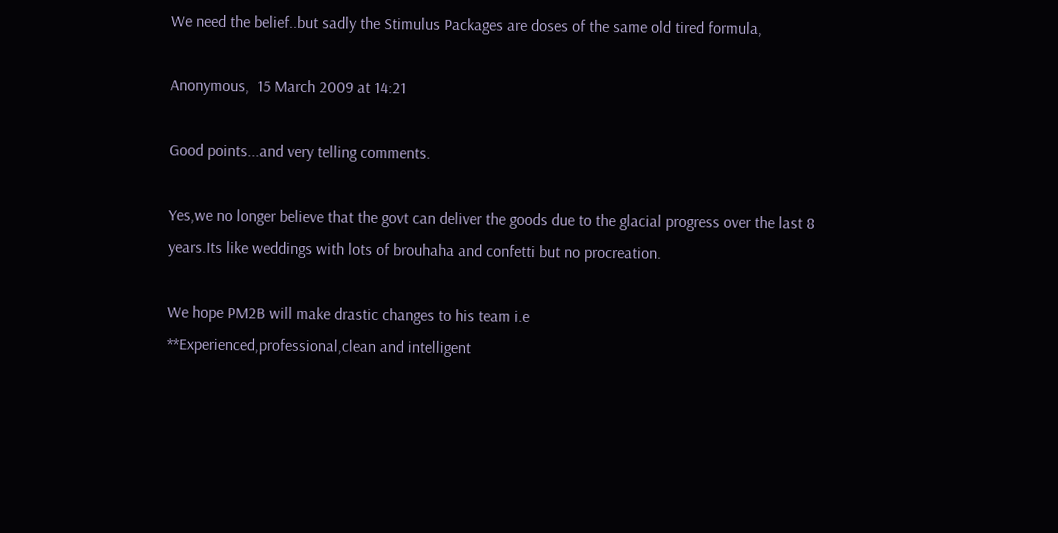We need the belief..but sadly the Stimulus Packages are doses of the same old tired formula,

Anonymous,  15 March 2009 at 14:21

Good points...and very telling comments.

Yes,we no longer believe that the govt can deliver the goods due to the glacial progress over the last 8 years.Its like weddings with lots of brouhaha and confetti but no procreation.

We hope PM2B will make drastic changes to his team i.e
**Experienced,professional,clean and intelligent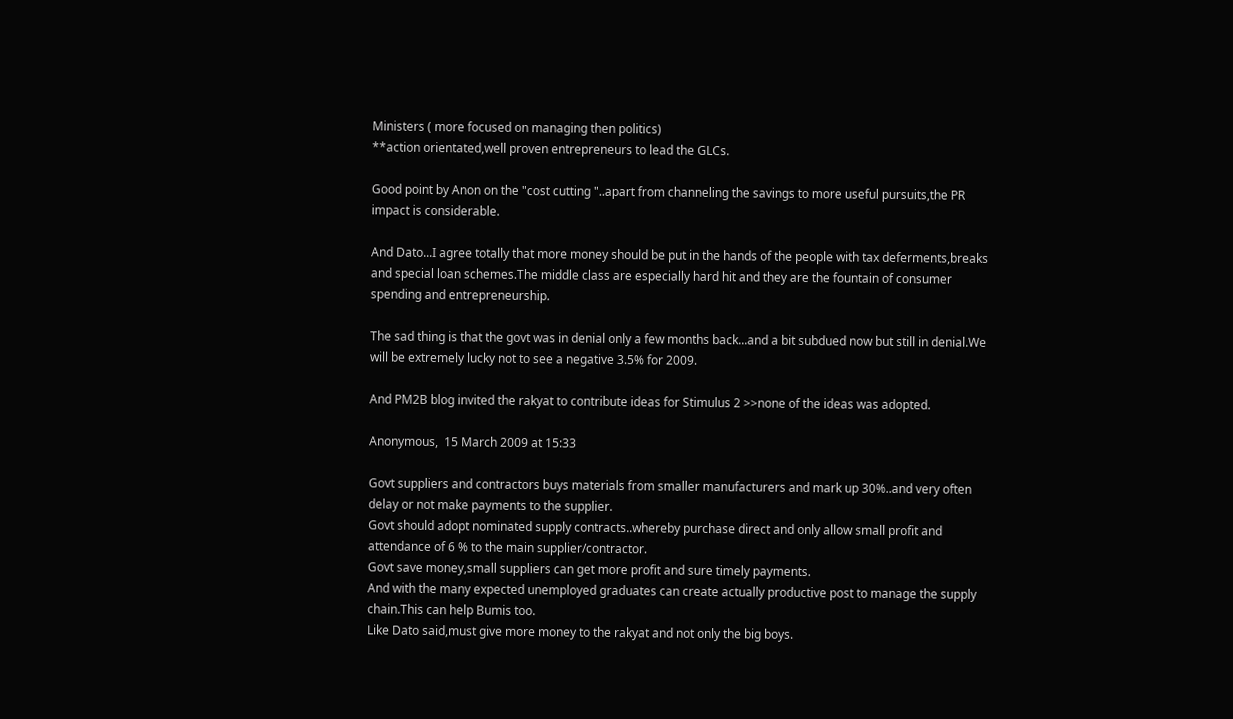Ministers ( more focused on managing then politics)
**action orientated,well proven entrepreneurs to lead the GLCs.

Good point by Anon on the "cost cutting "..apart from channeling the savings to more useful pursuits,the PR impact is considerable.

And Dato...I agree totally that more money should be put in the hands of the people with tax deferments,breaks and special loan schemes.The middle class are especially hard hit and they are the fountain of consumer spending and entrepreneurship.

The sad thing is that the govt was in denial only a few months back...and a bit subdued now but still in denial.We will be extremely lucky not to see a negative 3.5% for 2009.

And PM2B blog invited the rakyat to contribute ideas for Stimulus 2 >>none of the ideas was adopted.

Anonymous,  15 March 2009 at 15:33

Govt suppliers and contractors buys materials from smaller manufacturers and mark up 30%..and very often delay or not make payments to the supplier.
Govt should adopt nominated supply contracts..whereby purchase direct and only allow small profit and attendance of 6 % to the main supplier/contractor.
Govt save money,small suppliers can get more profit and sure timely payments.
And with the many expected unemployed graduates can create actually productive post to manage the supply chain.This can help Bumis too.
Like Dato said,must give more money to the rakyat and not only the big boys.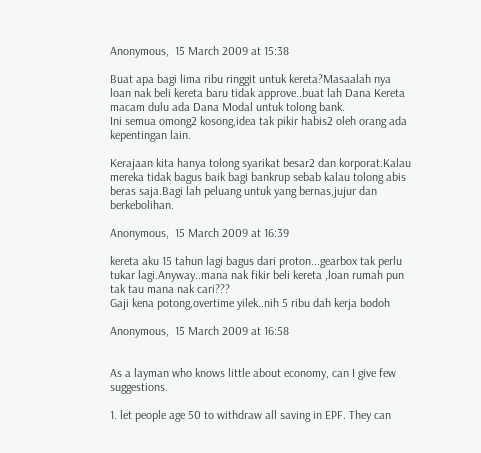Anonymous,  15 March 2009 at 15:38

Buat apa bagi lima ribu ringgit untuk kereta?Masaalah nya loan nak beli kereta baru tidak approve..buat lah Dana Kereta macam dulu ada Dana Modal untuk tolong bank.
Ini semua omong2 kosong,idea tak pikir habis2 oleh orang ada kepentingan lain.

Kerajaan kita hanya tolong syarikat besar2 dan korporat.Kalau mereka tidak bagus baik bagi bankrup sebab kalau tolong abis beras saja.Bagi lah peluang untuk yang bernas,jujur dan berkebolihan.

Anonymous,  15 March 2009 at 16:39

kereta aku 15 tahun lagi bagus dari proton...gearbox tak perlu tukar lagi.Anyway..mana nak fikir beli kereta ,loan rumah pun tak tau mana nak cari???
Gaji kena potong,overtime yilek..nih 5 ribu dah kerja bodoh

Anonymous,  15 March 2009 at 16:58


As a layman who knows little about economy, can I give few suggestions.

1. let people age 50 to withdraw all saving in EPF. They can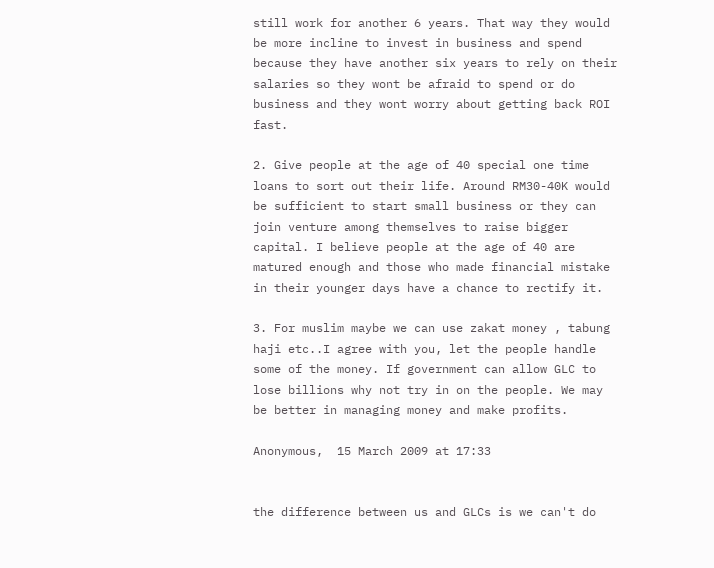still work for another 6 years. That way they would be more incline to invest in business and spend because they have another six years to rely on their salaries so they wont be afraid to spend or do business and they wont worry about getting back ROI fast.

2. Give people at the age of 40 special one time loans to sort out their life. Around RM30-40K would be sufficient to start small business or they can join venture among themselves to raise bigger capital. I believe people at the age of 40 are matured enough and those who made financial mistake in their younger days have a chance to rectify it.

3. For muslim maybe we can use zakat money , tabung haji etc..I agree with you, let the people handle some of the money. If government can allow GLC to lose billions why not try in on the people. We may be better in managing money and make profits.

Anonymous,  15 March 2009 at 17:33


the difference between us and GLCs is we can't do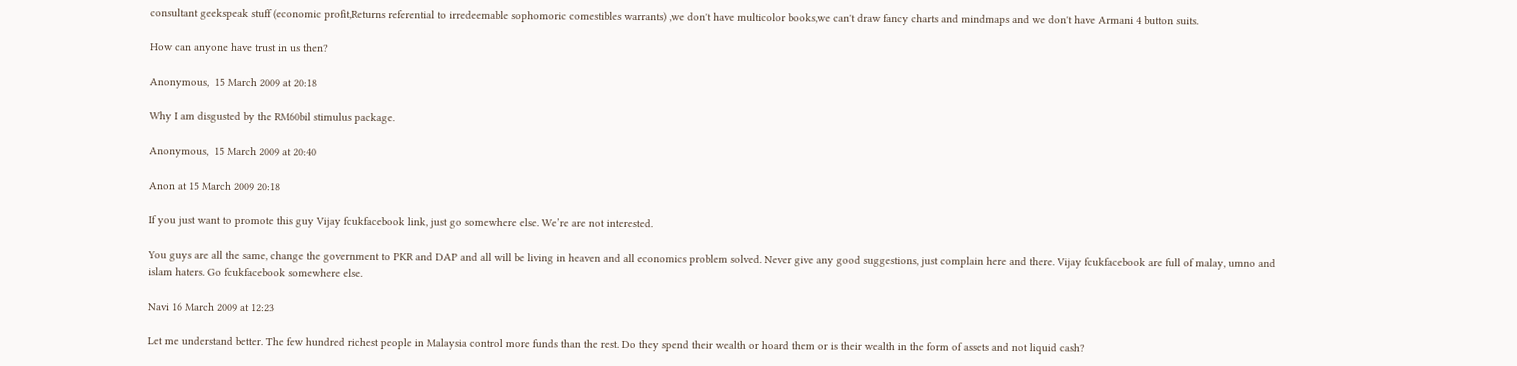consultant geekspeak stuff (economic profit,Returns referential to irredeemable sophomoric comestibles warrants) ,we don't have multicolor books,we can't draw fancy charts and mindmaps and we don't have Armani 4 button suits.

How can anyone have trust in us then?

Anonymous,  15 March 2009 at 20:18

Why I am disgusted by the RM60bil stimulus package.

Anonymous,  15 March 2009 at 20:40

Anon at 15 March 2009 20:18

If you just want to promote this guy Vijay fcukfacebook link, just go somewhere else. We’re are not interested.

You guys are all the same, change the government to PKR and DAP and all will be living in heaven and all economics problem solved. Never give any good suggestions, just complain here and there. Vijay fcukfacebook are full of malay, umno and islam haters. Go fcukfacebook somewhere else.

Navi 16 March 2009 at 12:23

Let me understand better. The few hundred richest people in Malaysia control more funds than the rest. Do they spend their wealth or hoard them or is their wealth in the form of assets and not liquid cash?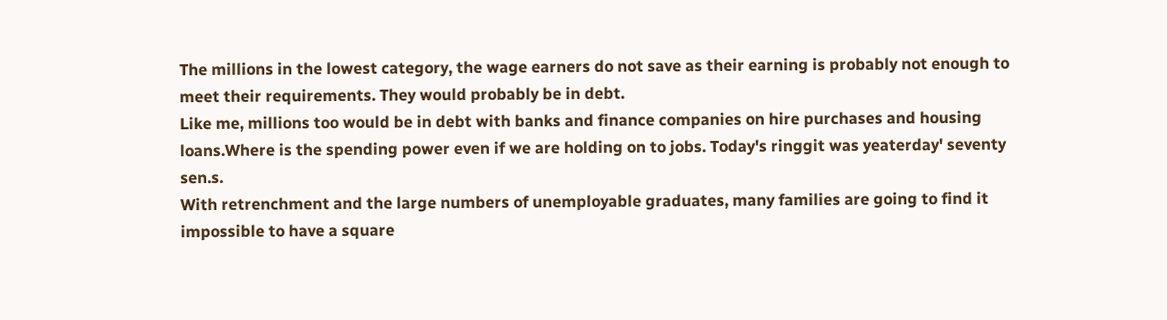The millions in the lowest category, the wage earners do not save as their earning is probably not enough to meet their requirements. They would probably be in debt.
Like me, millions too would be in debt with banks and finance companies on hire purchases and housing loans.Where is the spending power even if we are holding on to jobs. Today's ringgit was yeaterday' seventy sen.s.
With retrenchment and the large numbers of unemployable graduates, many families are going to find it impossible to have a square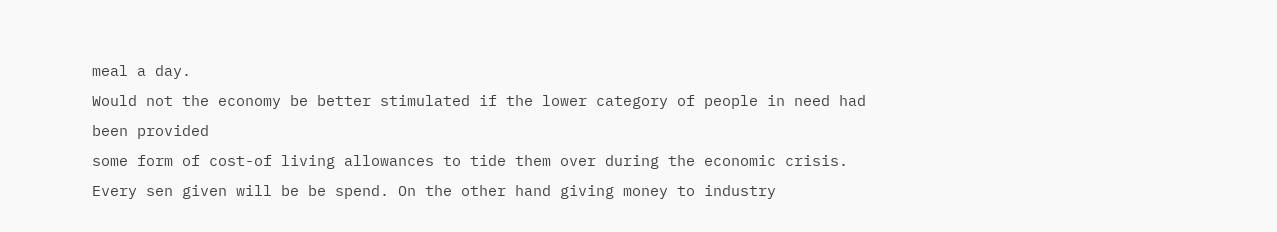meal a day.
Would not the economy be better stimulated if the lower category of people in need had been provided
some form of cost-of living allowances to tide them over during the economic crisis. Every sen given will be be spend. On the other hand giving money to industry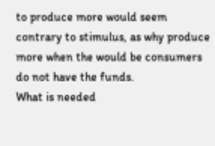to produce more would seem contrary to stimulus, as why produce more when the would be consumers do not have the funds.
What is needed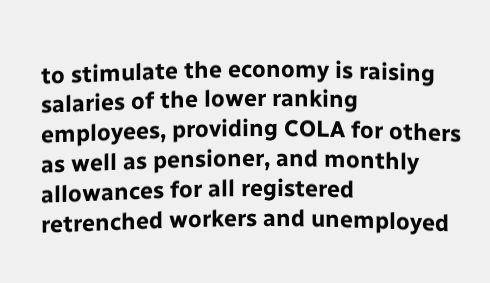to stimulate the economy is raising salaries of the lower ranking employees, providing COLA for others as well as pensioner, and monthly allowances for all registered retrenched workers and unemployed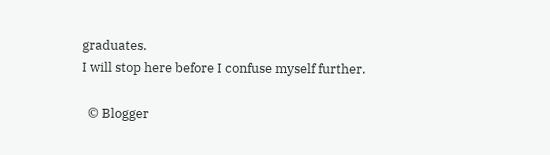graduates.
I will stop here before I confuse myself further.

  © Blogger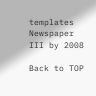templates Newspaper III by 2008

Back to TOP